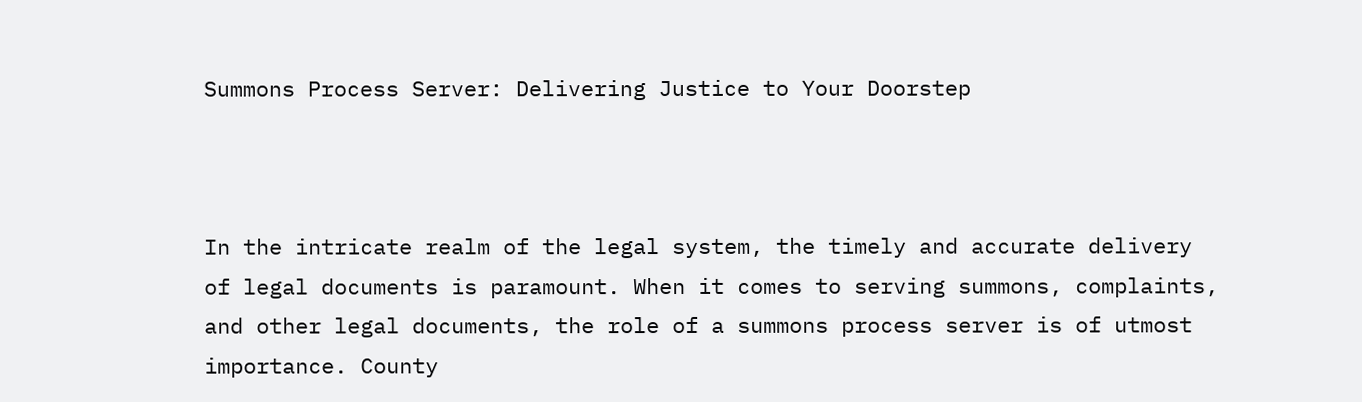Summons Process Server: Delivering Justice to Your Doorstep



In the intricate realm of the legal system, the timely and accurate delivery of legal documents is paramount. When it comes to serving summons, complaints, and other legal documents, the role of a summons process server is of utmost importance. County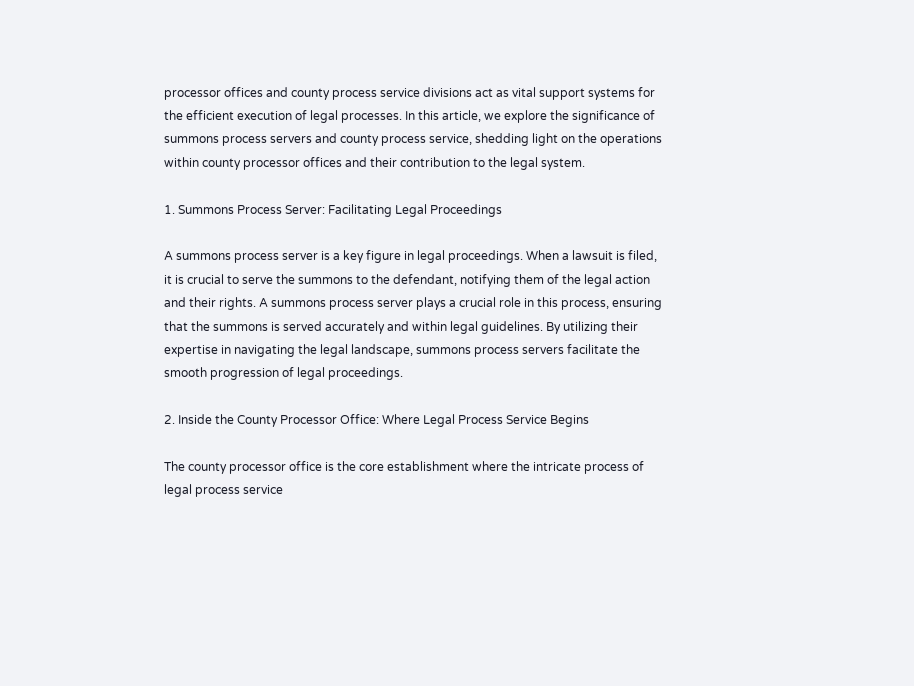processor offices and county process service divisions act as vital support systems for the efficient execution of legal processes. In this article, we explore the significance of summons process servers and county process service, shedding light on the operations within county processor offices and their contribution to the legal system.

1. Summons Process Server: Facilitating Legal Proceedings

A summons process server is a key figure in legal proceedings. When a lawsuit is filed, it is crucial to serve the summons to the defendant, notifying them of the legal action and their rights. A summons process server plays a crucial role in this process, ensuring that the summons is served accurately and within legal guidelines. By utilizing their expertise in navigating the legal landscape, summons process servers facilitate the smooth progression of legal proceedings.

2. Inside the County Processor Office: Where Legal Process Service Begins

The county processor office is the core establishment where the intricate process of legal process service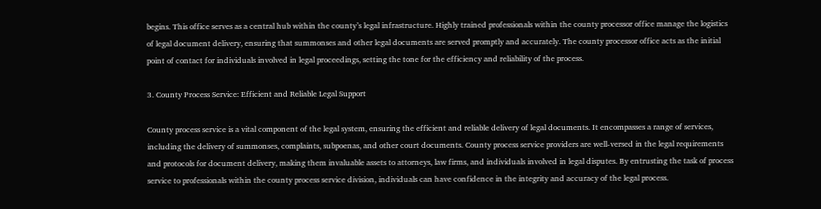begins. This office serves as a central hub within the county’s legal infrastructure. Highly trained professionals within the county processor office manage the logistics of legal document delivery, ensuring that summonses and other legal documents are served promptly and accurately. The county processor office acts as the initial point of contact for individuals involved in legal proceedings, setting the tone for the efficiency and reliability of the process.

3. County Process Service: Efficient and Reliable Legal Support

County process service is a vital component of the legal system, ensuring the efficient and reliable delivery of legal documents. It encompasses a range of services, including the delivery of summonses, complaints, subpoenas, and other court documents. County process service providers are well-versed in the legal requirements and protocols for document delivery, making them invaluable assets to attorneys, law firms, and individuals involved in legal disputes. By entrusting the task of process service to professionals within the county process service division, individuals can have confidence in the integrity and accuracy of the legal process.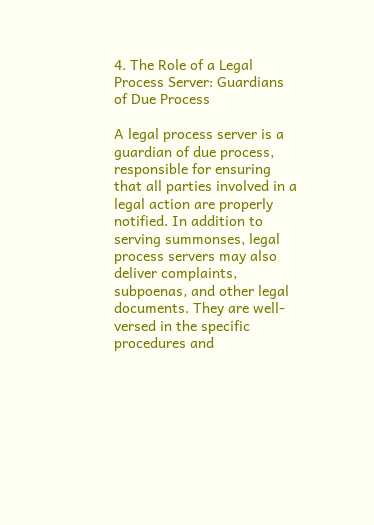4. The Role of a Legal Process Server: Guardians of Due Process

A legal process server is a guardian of due process, responsible for ensuring that all parties involved in a legal action are properly notified. In addition to serving summonses, legal process servers may also deliver complaints, subpoenas, and other legal documents. They are well-versed in the specific procedures and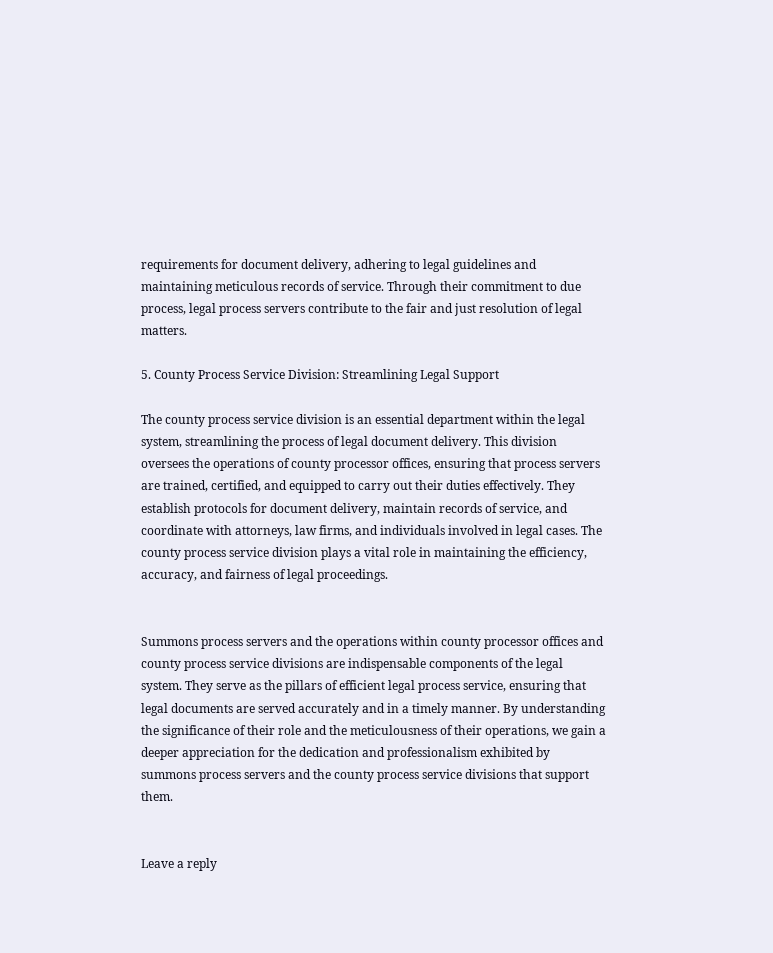requirements for document delivery, adhering to legal guidelines and maintaining meticulous records of service. Through their commitment to due process, legal process servers contribute to the fair and just resolution of legal matters.

5. County Process Service Division: Streamlining Legal Support

The county process service division is an essential department within the legal system, streamlining the process of legal document delivery. This division oversees the operations of county processor offices, ensuring that process servers are trained, certified, and equipped to carry out their duties effectively. They establish protocols for document delivery, maintain records of service, and coordinate with attorneys, law firms, and individuals involved in legal cases. The county process service division plays a vital role in maintaining the efficiency, accuracy, and fairness of legal proceedings.


Summons process servers and the operations within county processor offices and county process service divisions are indispensable components of the legal system. They serve as the pillars of efficient legal process service, ensuring that legal documents are served accurately and in a timely manner. By understanding the significance of their role and the meticulousness of their operations, we gain a deeper appreciation for the dedication and professionalism exhibited by summons process servers and the county process service divisions that support them.


Leave a reply